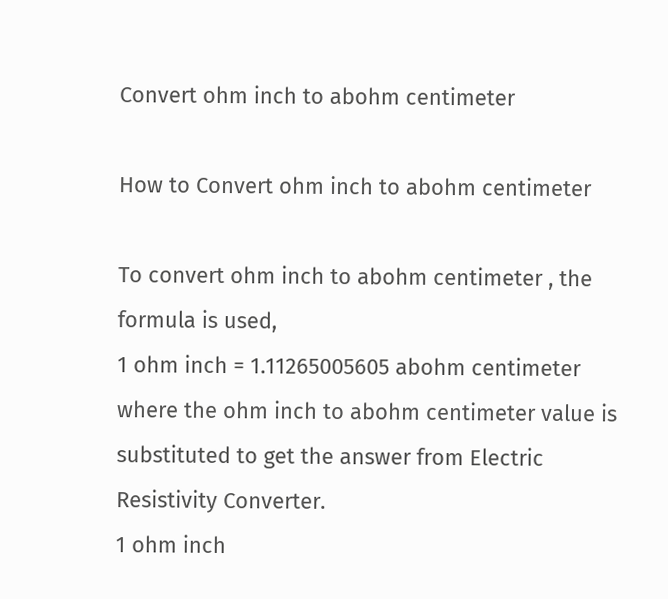Convert ohm inch to abohm centimeter

How to Convert ohm inch to abohm centimeter

To convert ohm inch to abohm centimeter , the formula is used,
1 ohm inch = 1.11265005605 abohm centimeter
where the ohm inch to abohm centimeter value is substituted to get the answer from Electric Resistivity Converter.
1 ohm inch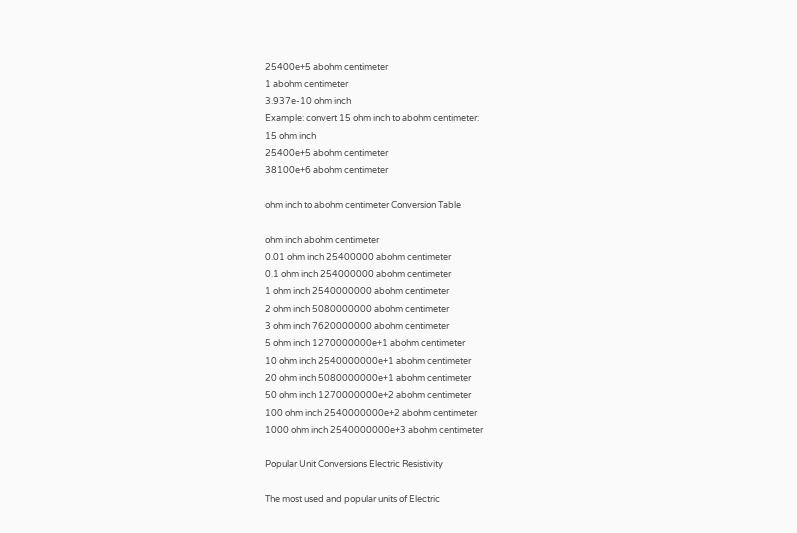25400e+5 abohm centimeter
1 abohm centimeter
3.937e-10 ohm inch
Example: convert 15 ohm inch to abohm centimeter:
15 ohm inch
25400e+5 abohm centimeter
38100e+6 abohm centimeter

ohm inch to abohm centimeter Conversion Table

ohm inch abohm centimeter
0.01 ohm inch 25400000 abohm centimeter
0.1 ohm inch 254000000 abohm centimeter
1 ohm inch 2540000000 abohm centimeter
2 ohm inch 5080000000 abohm centimeter
3 ohm inch 7620000000 abohm centimeter
5 ohm inch 1270000000e+1 abohm centimeter
10 ohm inch 2540000000e+1 abohm centimeter
20 ohm inch 5080000000e+1 abohm centimeter
50 ohm inch 1270000000e+2 abohm centimeter
100 ohm inch 2540000000e+2 abohm centimeter
1000 ohm inch 2540000000e+3 abohm centimeter

Popular Unit Conversions Electric Resistivity

The most used and popular units of Electric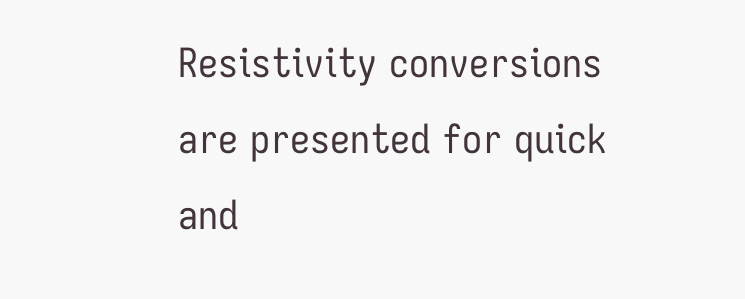Resistivity conversions are presented for quick and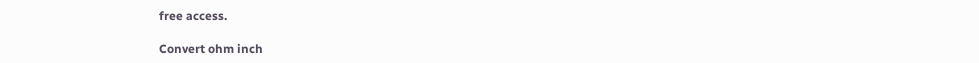free access.

Convert ohm inch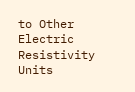to Other Electric Resistivity Units